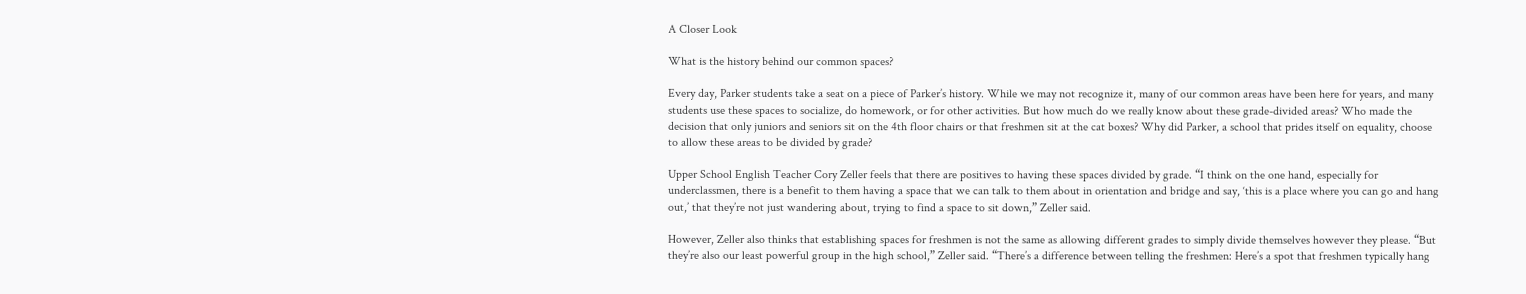A Closer Look

What is the history behind our common spaces?

Every day, Parker students take a seat on a piece of Parker’s history. While we may not recognize it, many of our common areas have been here for years, and many students use these spaces to socialize, do homework, or for other activities. But how much do we really know about these grade-divided areas? Who made the decision that only juniors and seniors sit on the 4th floor chairs or that freshmen sit at the cat boxes? Why did Parker, a school that prides itself on equality, choose to allow these areas to be divided by grade?

Upper School English Teacher Cory Zeller feels that there are positives to having these spaces divided by grade. “I think on the one hand, especially for underclassmen, there is a benefit to them having a space that we can talk to them about in orientation and bridge and say, ‘this is a place where you can go and hang out,’ that they’re not just wandering about, trying to find a space to sit down,” Zeller said.

However, Zeller also thinks that establishing spaces for freshmen is not the same as allowing different grades to simply divide themselves however they please. “But they’re also our least powerful group in the high school,” Zeller said. “There’s a difference between telling the freshmen: Here’s a spot that freshmen typically hang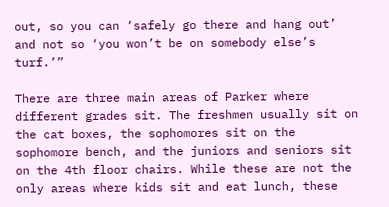out, so you can ‘safely go there and hang out’ and not so ‘you won’t be on somebody else’s turf.’”

There are three main areas of Parker where different grades sit. The freshmen usually sit on the cat boxes, the sophomores sit on the sophomore bench, and the juniors and seniors sit on the 4th floor chairs. While these are not the only areas where kids sit and eat lunch, these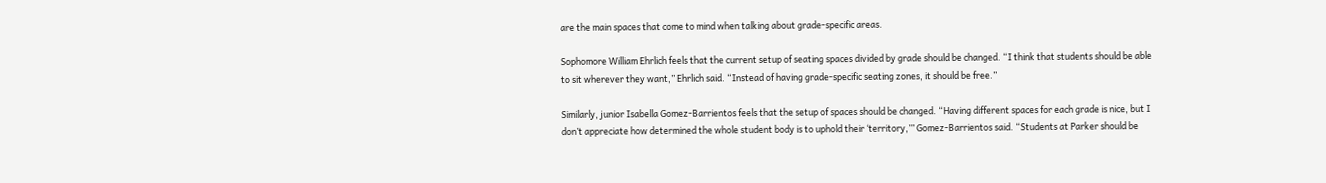are the main spaces that come to mind when talking about grade-specific areas.

Sophomore William Ehrlich feels that the current setup of seating spaces divided by grade should be changed. “I think that students should be able to sit wherever they want,” Ehrlich said. “Instead of having grade-specific seating zones, it should be free.”

Similarly, junior Isabella Gomez-Barrientos feels that the setup of spaces should be changed. “Having different spaces for each grade is nice, but I don’t appreciate how determined the whole student body is to uphold their ‘territory,’” Gomez-Barrientos said. “Students at Parker should be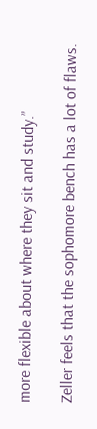more flexible about where they sit and study.”

Zeller feels that the sophomore bench has a lot of flaws.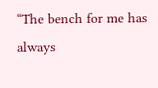“The bench for me has always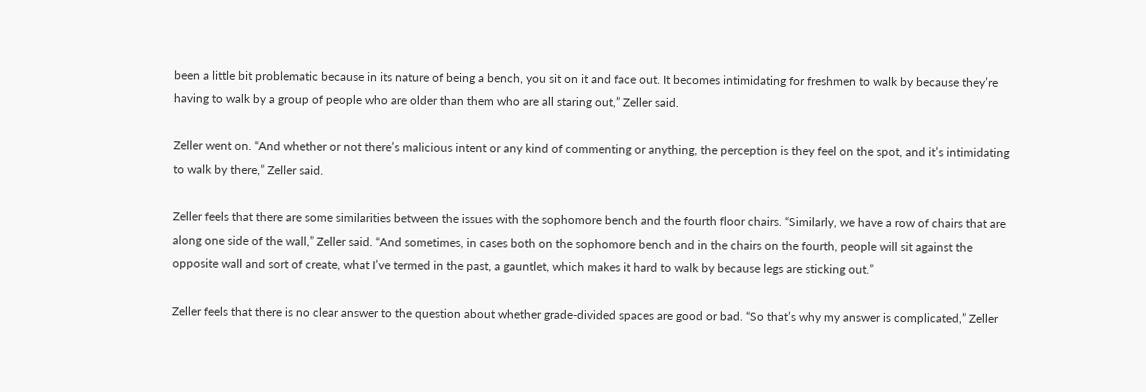been a little bit problematic because in its nature of being a bench, you sit on it and face out. It becomes intimidating for freshmen to walk by because they’re having to walk by a group of people who are older than them who are all staring out,” Zeller said.

Zeller went on. “And whether or not there’s malicious intent or any kind of commenting or anything, the perception is they feel on the spot, and it’s intimidating to walk by there,” Zeller said.

Zeller feels that there are some similarities between the issues with the sophomore bench and the fourth floor chairs. “Similarly, we have a row of chairs that are along one side of the wall,” Zeller said. “And sometimes, in cases both on the sophomore bench and in the chairs on the fourth, people will sit against the opposite wall and sort of create, what I’ve termed in the past, a gauntlet, which makes it hard to walk by because legs are sticking out.”

Zeller feels that there is no clear answer to the question about whether grade-divided spaces are good or bad. “So that’s why my answer is complicated,” Zeller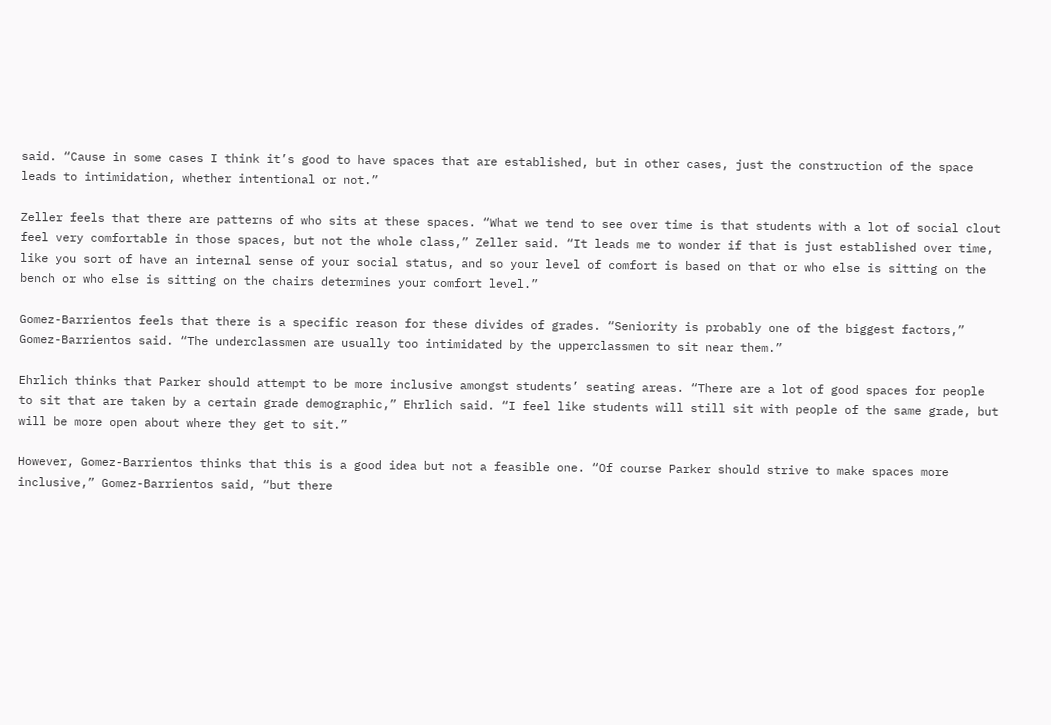said. “Cause in some cases I think it’s good to have spaces that are established, but in other cases, just the construction of the space leads to intimidation, whether intentional or not.”

Zeller feels that there are patterns of who sits at these spaces. “What we tend to see over time is that students with a lot of social clout feel very comfortable in those spaces, but not the whole class,” Zeller said. “It leads me to wonder if that is just established over time, like you sort of have an internal sense of your social status, and so your level of comfort is based on that or who else is sitting on the bench or who else is sitting on the chairs determines your comfort level.”

Gomez-Barrientos feels that there is a specific reason for these divides of grades. “Seniority is probably one of the biggest factors,” Gomez-Barrientos said. “The underclassmen are usually too intimidated by the upperclassmen to sit near them.”

Ehrlich thinks that Parker should attempt to be more inclusive amongst students’ seating areas. “There are a lot of good spaces for people to sit that are taken by a certain grade demographic,” Ehrlich said. “I feel like students will still sit with people of the same grade, but will be more open about where they get to sit.”

However, Gomez-Barrientos thinks that this is a good idea but not a feasible one. “Of course Parker should strive to make spaces more inclusive,” Gomez-Barrientos said, “but there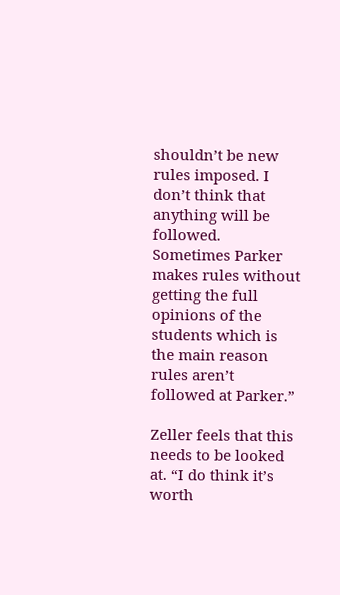shouldn’t be new rules imposed. I don’t think that anything will be followed. Sometimes Parker makes rules without getting the full opinions of the students which is the main reason rules aren’t followed at Parker.”

Zeller feels that this needs to be looked at. “I do think it’s worth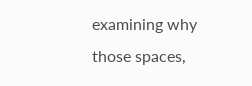examining why those spaces,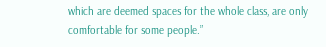which are deemed spaces for the whole class, are only comfortable for some people.”